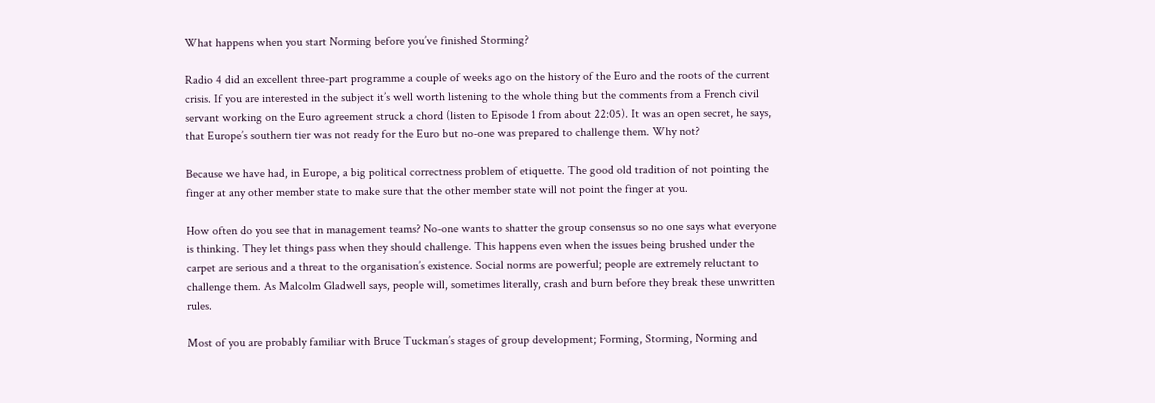What happens when you start Norming before you’ve finished Storming?

Radio 4 did an excellent three-part programme a couple of weeks ago on the history of the Euro and the roots of the current crisis. If you are interested in the subject it’s well worth listening to the whole thing but the comments from a French civil servant working on the Euro agreement struck a chord (listen to Episode 1 from about 22:05). It was an open secret, he says, that Europe’s southern tier was not ready for the Euro but no-one was prepared to challenge them. Why not?

Because we have had, in Europe, a big political correctness problem of etiquette. The good old tradition of not pointing the finger at any other member state to make sure that the other member state will not point the finger at you.

How often do you see that in management teams? No-one wants to shatter the group consensus so no one says what everyone is thinking. They let things pass when they should challenge. This happens even when the issues being brushed under the carpet are serious and a threat to the organisation’s existence. Social norms are powerful; people are extremely reluctant to challenge them. As Malcolm Gladwell says, people will, sometimes literally, crash and burn before they break these unwritten rules.

Most of you are probably familiar with Bruce Tuckman’s stages of group development; Forming, Storming, Norming and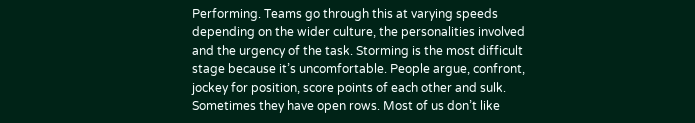Performing. Teams go through this at varying speeds depending on the wider culture, the personalities involved and the urgency of the task. Storming is the most difficult stage because it’s uncomfortable. People argue, confront, jockey for position, score points of each other and sulk. Sometimes they have open rows. Most of us don’t like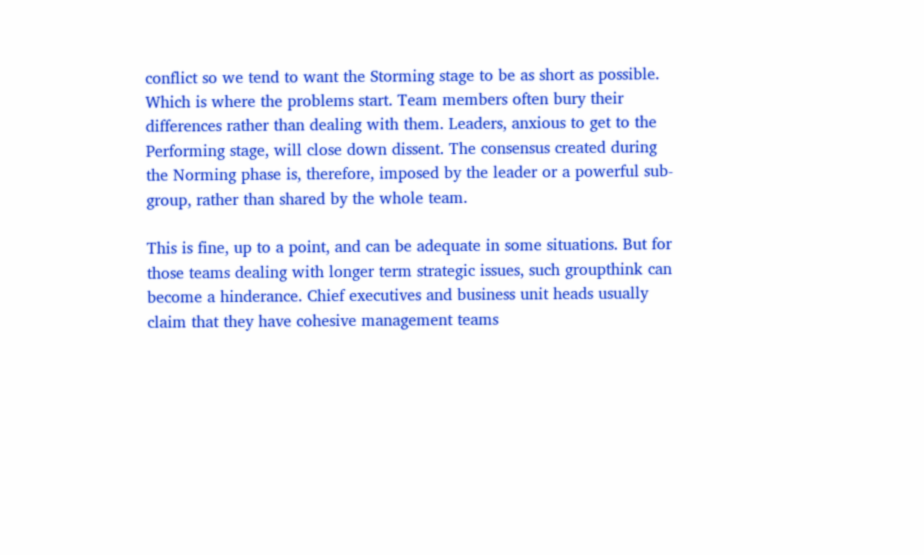conflict so we tend to want the Storming stage to be as short as possible. Which is where the problems start. Team members often bury their differences rather than dealing with them. Leaders, anxious to get to the Performing stage, will close down dissent. The consensus created during the Norming phase is, therefore, imposed by the leader or a powerful sub-group, rather than shared by the whole team.

This is fine, up to a point, and can be adequate in some situations. But for those teams dealing with longer term strategic issues, such groupthink can become a hinderance. Chief executives and business unit heads usually claim that they have cohesive management teams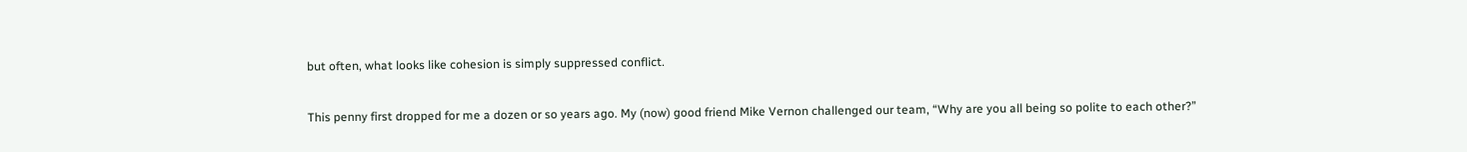but often, what looks like cohesion is simply suppressed conflict.

This penny first dropped for me a dozen or so years ago. My (now) good friend Mike Vernon challenged our team, “Why are you all being so polite to each other?”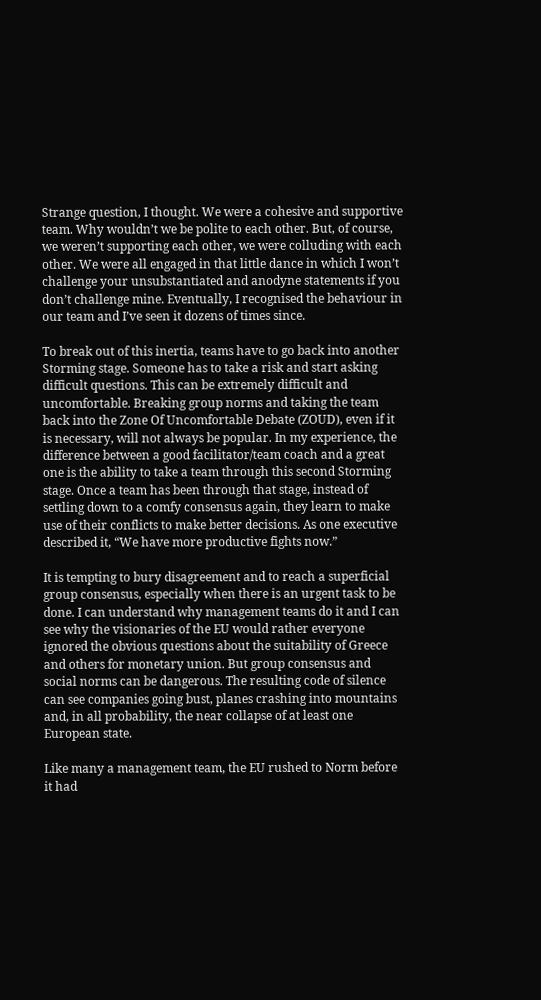Strange question, I thought. We were a cohesive and supportive team. Why wouldn’t we be polite to each other. But, of course, we weren’t supporting each other, we were colluding with each other. We were all engaged in that little dance in which I won’t challenge your unsubstantiated and anodyne statements if you don’t challenge mine. Eventually, I recognised the behaviour in our team and I’ve seen it dozens of times since.

To break out of this inertia, teams have to go back into another Storming stage. Someone has to take a risk and start asking difficult questions. This can be extremely difficult and uncomfortable. Breaking group norms and taking the team back into the Zone Of Uncomfortable Debate (ZOUD), even if it is necessary, will not always be popular. In my experience, the difference between a good facilitator/team coach and a great one is the ability to take a team through this second Storming stage. Once a team has been through that stage, instead of settling down to a comfy consensus again, they learn to make use of their conflicts to make better decisions. As one executive described it, “We have more productive fights now.”

It is tempting to bury disagreement and to reach a superficial group consensus, especially when there is an urgent task to be done. I can understand why management teams do it and I can see why the visionaries of the EU would rather everyone ignored the obvious questions about the suitability of Greece and others for monetary union. But group consensus and social norms can be dangerous. The resulting code of silence can see companies going bust, planes crashing into mountains and, in all probability, the near collapse of at least one European state.

Like many a management team, the EU rushed to Norm before it had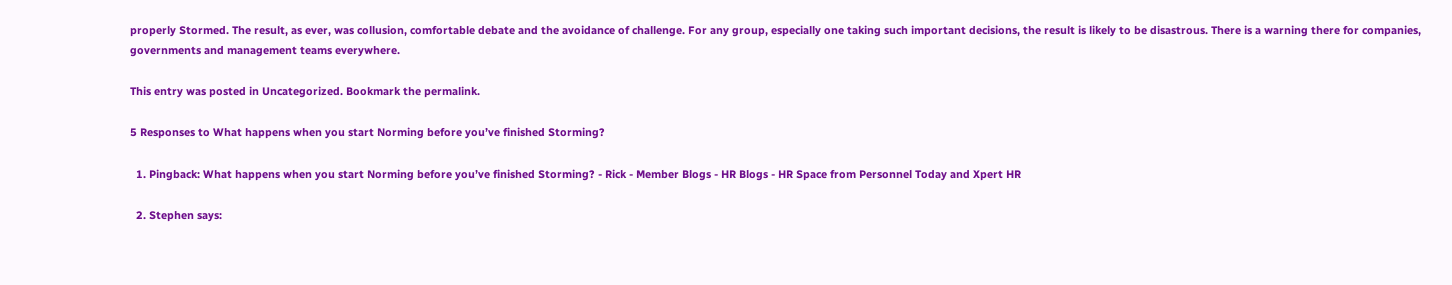properly Stormed. The result, as ever, was collusion, comfortable debate and the avoidance of challenge. For any group, especially one taking such important decisions, the result is likely to be disastrous. There is a warning there for companies, governments and management teams everywhere.

This entry was posted in Uncategorized. Bookmark the permalink.

5 Responses to What happens when you start Norming before you’ve finished Storming?

  1. Pingback: What happens when you start Norming before you’ve finished Storming? - Rick - Member Blogs - HR Blogs - HR Space from Personnel Today and Xpert HR

  2. Stephen says: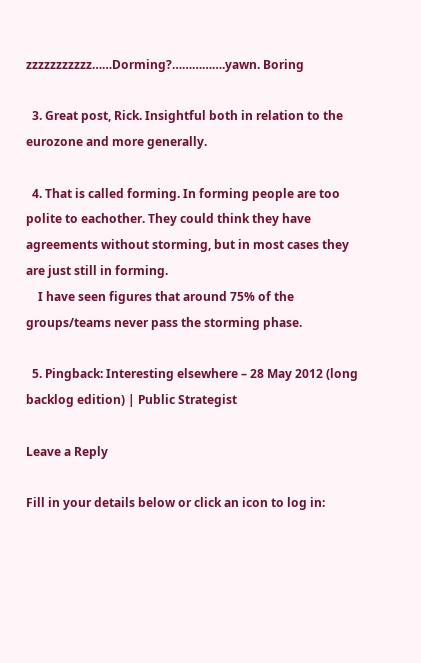zzzzzzzzzzz……Dorming?…………….yawn. Boring

  3. Great post, Rick. Insightful both in relation to the eurozone and more generally.

  4. That is called forming. In forming people are too polite to eachother. They could think they have agreements without storming, but in most cases they are just still in forming.
    I have seen figures that around 75% of the groups/teams never pass the storming phase.

  5. Pingback: Interesting elsewhere – 28 May 2012 (long backlog edition) | Public Strategist

Leave a Reply

Fill in your details below or click an icon to log in: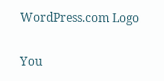WordPress.com Logo

You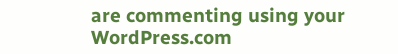are commenting using your WordPress.com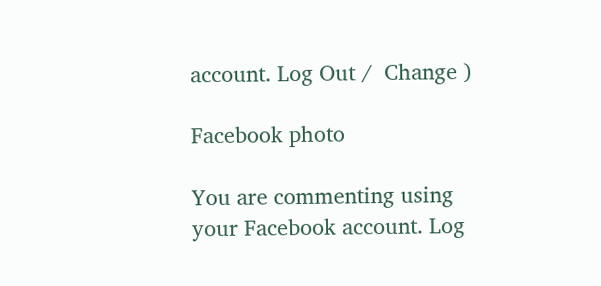account. Log Out /  Change )

Facebook photo

You are commenting using your Facebook account. Log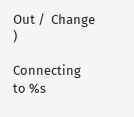Out /  Change )

Connecting to %s